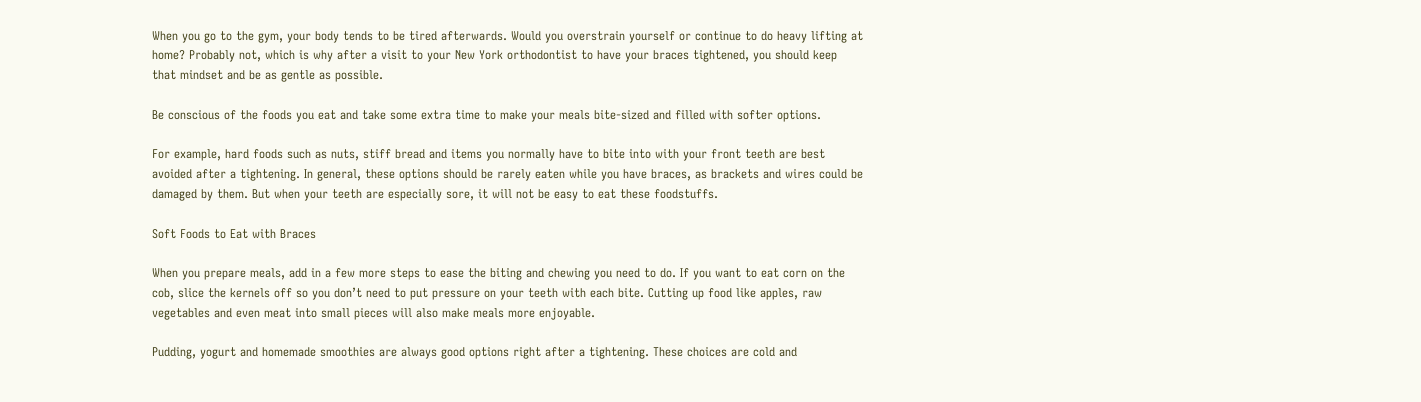When you go to the gym, your body tends to be tired afterwards. Would you overstrain yourself or continue to do heavy lifting at home? Probably not, which is why after a visit to your New York orthodontist to have your braces tightened, you should keep that mindset and be as gentle as possible.

Be conscious of the foods you eat and take some extra time to make your meals bite-sized and filled with softer options.

For example, hard foods such as nuts, stiff bread and items you normally have to bite into with your front teeth are best avoided after a tightening. In general, these options should be rarely eaten while you have braces, as brackets and wires could be damaged by them. But when your teeth are especially sore, it will not be easy to eat these foodstuffs.

Soft Foods to Eat with Braces

When you prepare meals, add in a few more steps to ease the biting and chewing you need to do. If you want to eat corn on the cob, slice the kernels off so you don’t need to put pressure on your teeth with each bite. Cutting up food like apples, raw vegetables and even meat into small pieces will also make meals more enjoyable.

Pudding, yogurt and homemade smoothies are always good options right after a tightening. These choices are cold and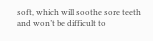soft, which will soothe sore teeth and won’t be difficult to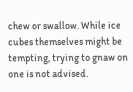chew or swallow. While ice cubes themselves might be tempting, trying to gnaw on one is not advised.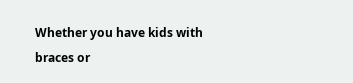Whether you have kids with braces or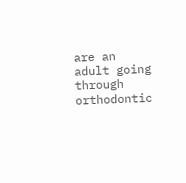are an adult going through orthodontic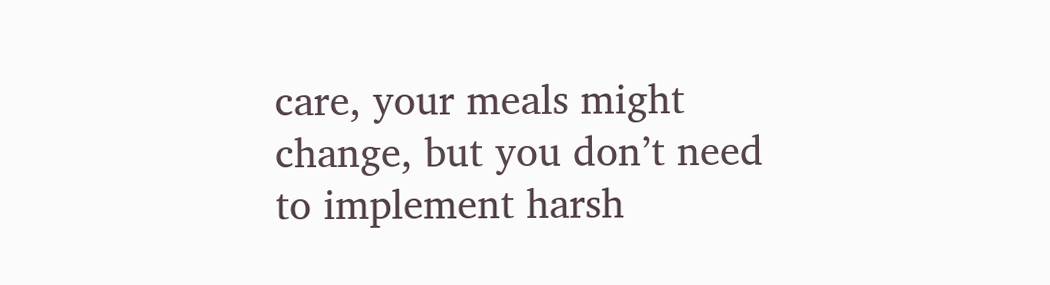care, your meals might change, but you don’t need to implement harsh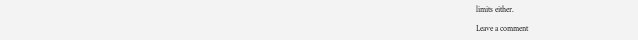limits either.

Leave a comment